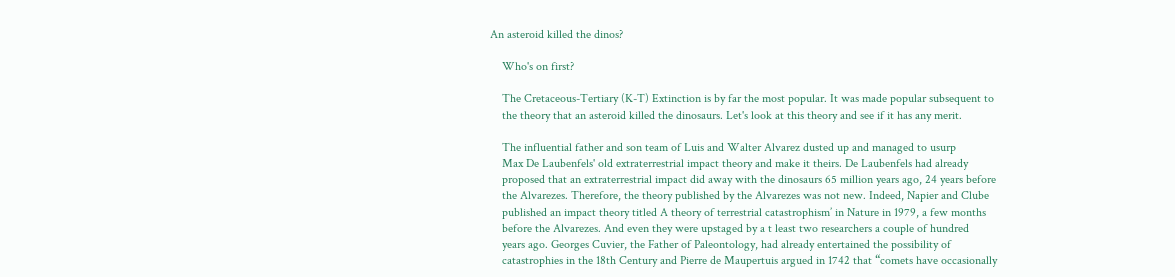An asteroid killed the dinos?

    Who's on first?

    The Cretaceous-Tertiary (K-T) Extinction is by far the most popular. It was made popular subsequent to
    the theory that an asteroid killed the dinosaurs. Let's look at this theory and see if it has any merit.

    The influential father and son team of Luis and Walter Alvarez dusted up and managed to usurp
    Max De Laubenfels' old extraterrestrial impact theory and make it theirs. De Laubenfels had already
    proposed that an extraterrestrial impact did away with the dinosaurs 65 million years ago, 24 years before
    the Alvarezes. Therefore, the theory published by the Alvarezes was not new. Indeed, Napier and Clube
    published an impact theory titled A theory of terrestrial catastrophism’ in Nature in 1979, a few months
    before the Alvarezes. And even they were upstaged by a t least two researchers a couple of hundred
    years ago. Georges Cuvier, the Father of Paleontology, had already entertained the possibility of
    catastrophies in the 18th Century and Pierre de Maupertuis argued in 1742 that “comets have occasionally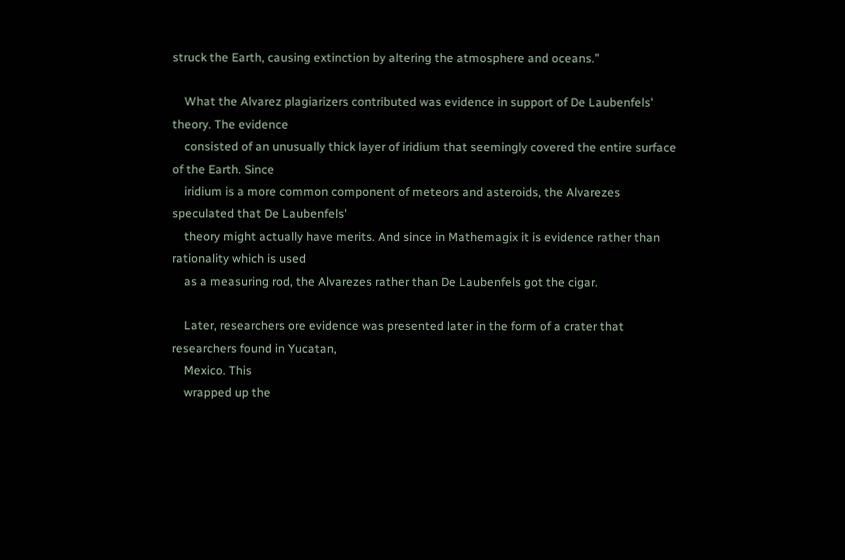struck the Earth, causing extinction by altering the atmosphere and oceans.”

    What the Alvarez plagiarizers contributed was evidence in support of De Laubenfels' theory. The evidence
    consisted of an unusually thick layer of iridium that seemingly covered the entire surface of the Earth. Since
    iridium is a more common component of meteors and asteroids, the Alvarezes speculated that De Laubenfels'
    theory might actually have merits. And since in Mathemagix it is evidence rather than rationality which is used
    as a measuring rod, the Alvarezes rather than De Laubenfels got the cigar.

    Later, researchers ore evidence was presented later in the form of a crater that researchers found in Yucatan,
    Mexico. This
    wrapped up the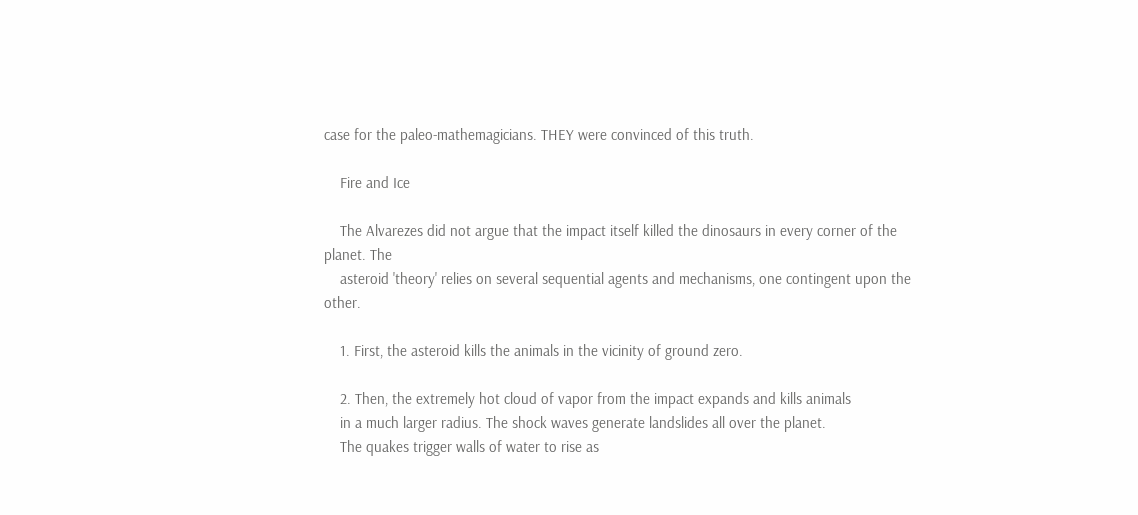case for the paleo-mathemagicians. THEY were convinced of this truth.

    Fire and Ice

    The Alvarezes did not argue that the impact itself killed the dinosaurs in every corner of the planet. The
    asteroid 'theory' relies on several sequential agents and mechanisms, one contingent upon the other.

    1. First, the asteroid kills the animals in the vicinity of ground zero.

    2. Then, the extremely hot cloud of vapor from the impact expands and kills animals
    in a much larger radius. The shock waves generate landslides all over the planet.
    The quakes trigger walls of water to rise as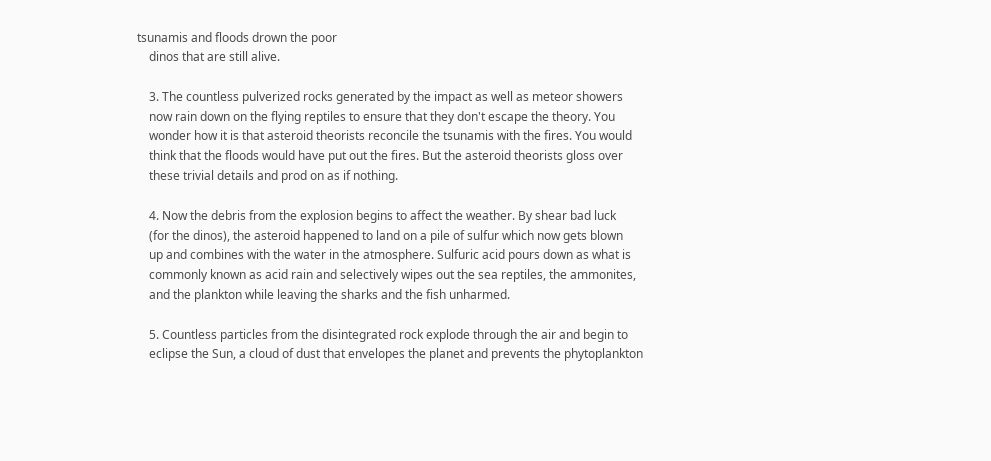tsunamis and floods drown the poor
    dinos that are still alive.

    3. The countless pulverized rocks generated by the impact as well as meteor showers
    now rain down on the flying reptiles to ensure that they don't escape the theory. You
    wonder how it is that asteroid theorists reconcile the tsunamis with the fires. You would
    think that the floods would have put out the fires. But the asteroid theorists gloss over
    these trivial details and prod on as if nothing.

    4. Now the debris from the explosion begins to affect the weather. By shear bad luck
    (for the dinos), the asteroid happened to land on a pile of sulfur which now gets blown
    up and combines with the water in the atmosphere. Sulfuric acid pours down as what is
    commonly known as acid rain and selectively wipes out the sea reptiles, the ammonites,
    and the plankton while leaving the sharks and the fish unharmed.

    5. Countless particles from the disintegrated rock explode through the air and begin to
    eclipse the Sun, a cloud of dust that envelopes the planet and prevents the phytoplankton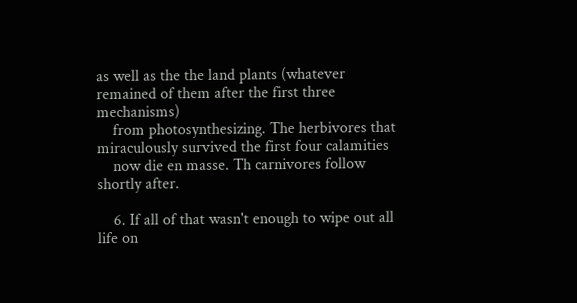as well as the the land plants (whatever remained of them after the first three mechanisms)
    from photosynthesizing. The herbivores that miraculously survived the first four calamities
    now die en masse. Th carnivores follow shortly after.

    6. If all of that wasn't enough to wipe out all life on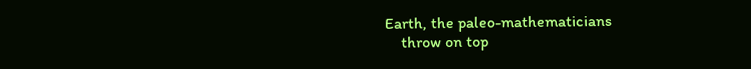Earth, the paleo-mathematicians
    throw on top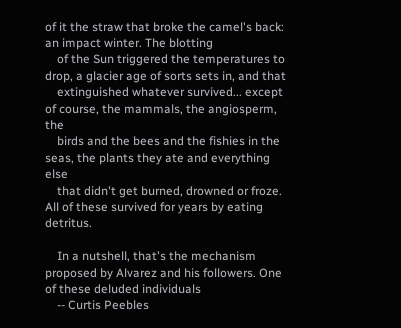of it the straw that broke the camel's back: an impact winter. The blotting
    of the Sun triggered the temperatures to drop, a glacier age of sorts sets in, and that
    extinguished whatever survived... except of course, the mammals, the angiosperm, the
    birds and the bees and the fishies in the seas, the plants they ate and everything else
    that didn't get burned, drowned or froze. All of these survived for years by eating detritus.

    In a nutshell, that's the mechanism proposed by Alvarez and his followers. One of these deluded individuals
    -- Curtis Peebles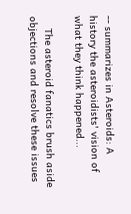-- summarizes in Asteroids: A history the asteroidists' vision of what they think happened...

    The asteroid fanatics brush aside objections and resolve these issues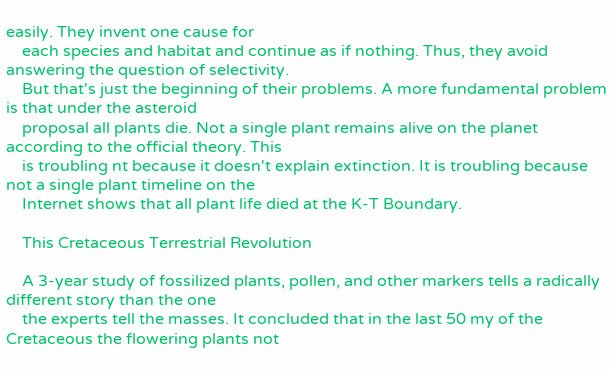easily. They invent one cause for
    each species and habitat and continue as if nothing. Thus, they avoid answering the question of selectivity.
    But that's just the beginning of their problems. A more fundamental problem is that under the asteroid
    proposal all plants die. Not a single plant remains alive on the planet according to the official theory. This
    is troubling nt because it doesn't explain extinction. It is troubling because not a single plant timeline on the
    Internet shows that all plant life died at the K-T Boundary.

    This Cretaceous Terrestrial Revolution

    A 3-year study of fossilized plants, pollen, and other markers tells a radically different story than the one
    the experts tell the masses. It concluded that in the last 50 my of the Cretaceous the flowering plants not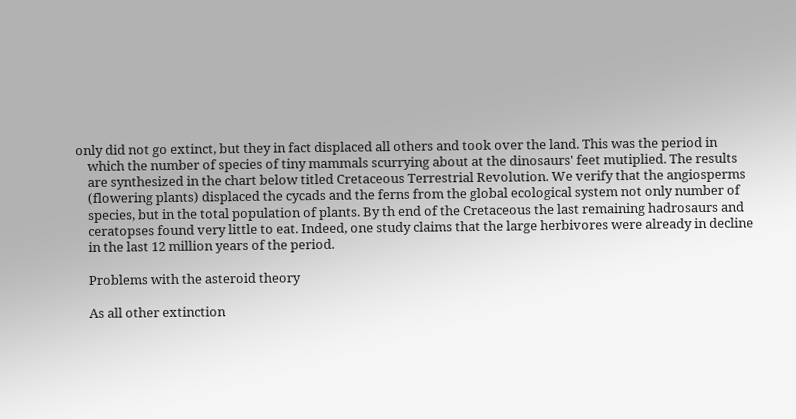only did not go extinct, but they in fact displaced all others and took over the land. This was the period in
    which the number of species of tiny mammals scurrying about at the dinosaurs' feet mutiplied. The results
    are synthesized in the chart below titled Cretaceous Terrestrial Revolution. We verify that the angiosperms
    (flowering plants) displaced the cycads and the ferns from the global ecological system not only number of
    species, but in the total population of plants. By th end of the Cretaceous the last remaining hadrosaurs and
    ceratopses found very little to eat. Indeed, one study claims that the large herbivores were already in decline
    in the last 12 million years of the period.

    Problems with the asteroid theory

    As all other extinction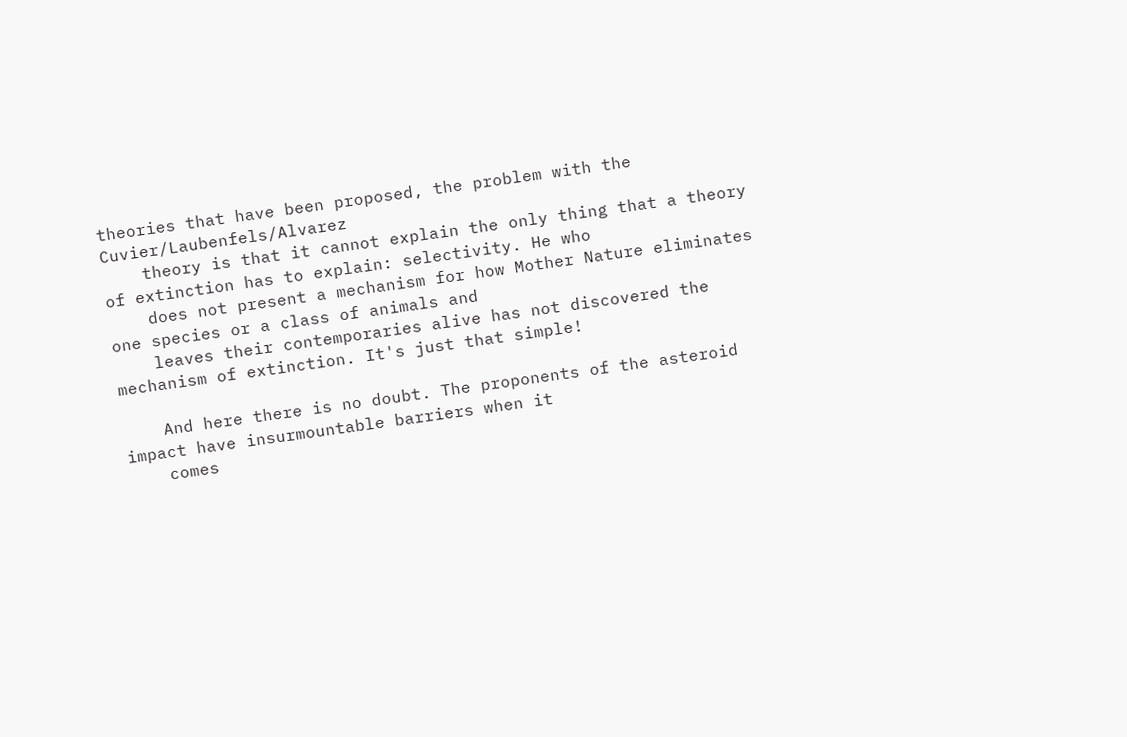theories that have been proposed, the problem with the Cuvier/Laubenfels/Alvarez
    theory is that it cannot explain the only thing that a theory of extinction has to explain: selectivity. He who
    does not present a mechanism for how Mother Nature eliminates one species or a class of animals and
    leaves their contemporaries alive has not discovered the mechanism of extinction. It's just that simple!

    And here there is no doubt. The proponents of the asteroid impact have insurmountable barriers when it
    comes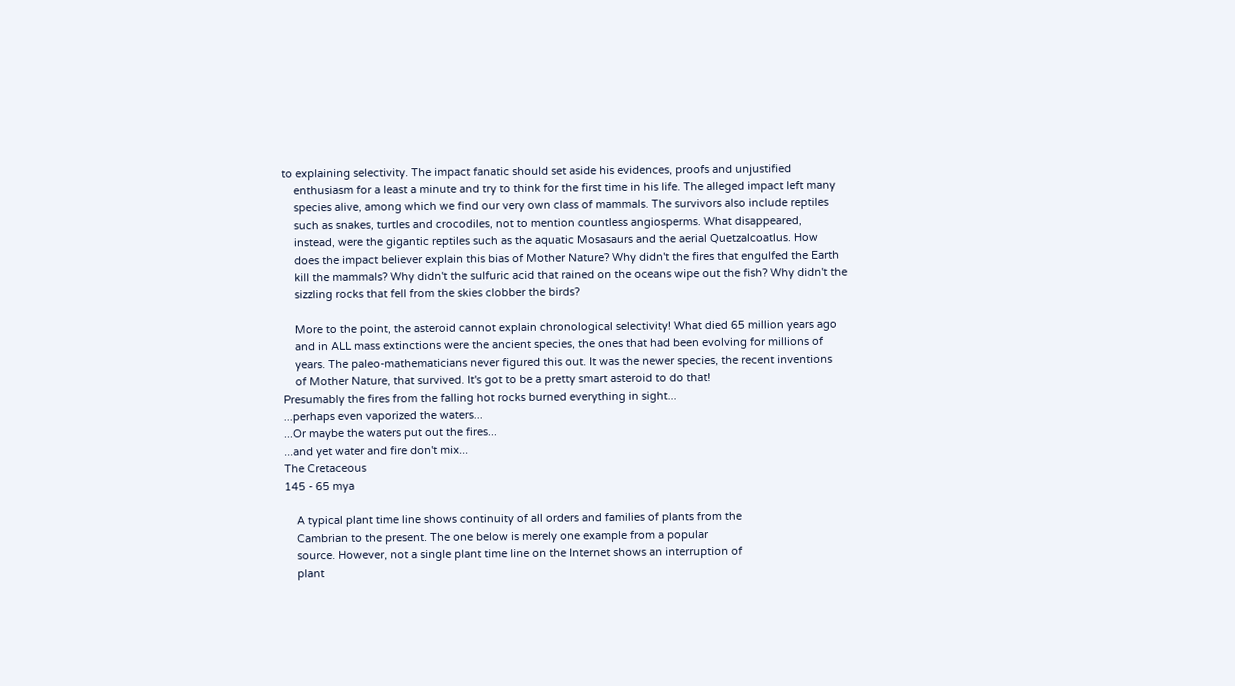to explaining selectivity. The impact fanatic should set aside his evidences, proofs and unjustified
    enthusiasm for a least a minute and try to think for the first time in his life. The alleged impact left many
    species alive, among which we find our very own class of mammals. The survivors also include reptiles
    such as snakes, turtles and crocodiles, not to mention countless angiosperms. What disappeared,
    instead, were the gigantic reptiles such as the aquatic Mosasaurs and the aerial Quetzalcoatlus. How
    does the impact believer explain this bias of Mother Nature? Why didn't the fires that engulfed the Earth
    kill the mammals? Why didn't the sulfuric acid that rained on the oceans wipe out the fish? Why didn't the
    sizzling rocks that fell from the skies clobber the birds?

    More to the point, the asteroid cannot explain chronological selectivity! What died 65 million years ago
    and in ALL mass extinctions were the ancient species, the ones that had been evolving for millions of
    years. The paleo-mathematicians never figured this out. It was the newer species, the recent inventions
    of Mother Nature, that survived. It's got to be a pretty smart asteroid to do that!
Presumably the fires from the falling hot rocks burned everything in sight...
...perhaps even vaporized the waters...
...Or maybe the waters put out the fires...
...and yet water and fire don't mix...
The Cretaceous
145 - 65 mya

    A typical plant time line shows continuity of all orders and families of plants from the
    Cambrian to the present. The one below is merely one example from a popular
    source. However, not a single plant time line on the Internet shows an interruption of
    plant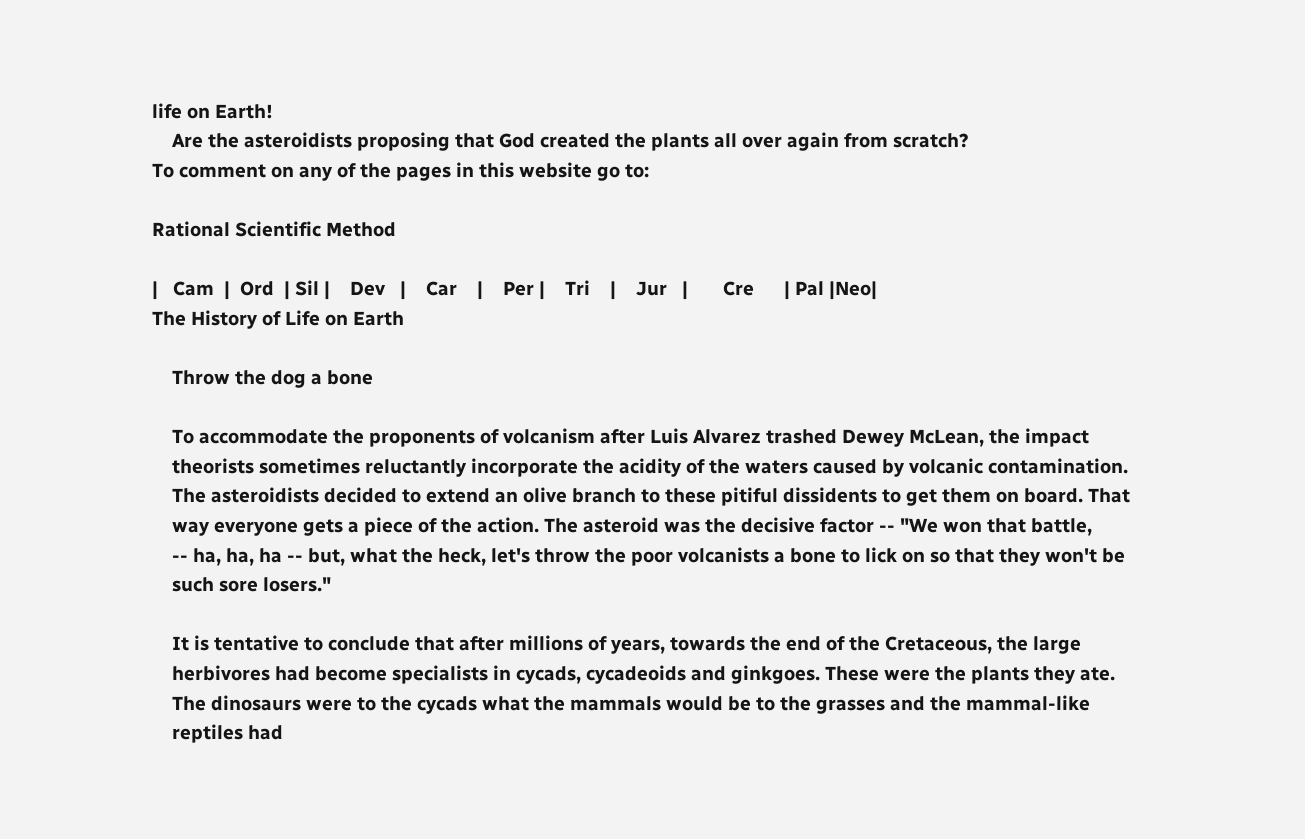life on Earth!
    Are the asteroidists proposing that God created the plants all over again from scratch?
To comment on any of the pages in this website go to:

Rational Scientific Method

|   Cam  |  Ord  | Sil |    Dev   |    Car    |    Per |    Tri    |    Jur   |       Cre      | Pal |Neo|
The History of Life on Earth

    Throw the dog a bone

    To accommodate the proponents of volcanism after Luis Alvarez trashed Dewey McLean, the impact
    theorists sometimes reluctantly incorporate the acidity of the waters caused by volcanic contamination.
    The asteroidists decided to extend an olive branch to these pitiful dissidents to get them on board. That
    way everyone gets a piece of the action. The asteroid was the decisive factor -- "We won that battle,
    -- ha, ha, ha -- but, what the heck, let's throw the poor volcanists a bone to lick on so that they won't be
    such sore losers."

    It is tentative to conclude that after millions of years, towards the end of the Cretaceous, the large
    herbivores had become specialists in cycads, cycadeoids and ginkgoes. These were the plants they ate.
    The dinosaurs were to the cycads what the mammals would be to the grasses and the mammal-like
    reptiles had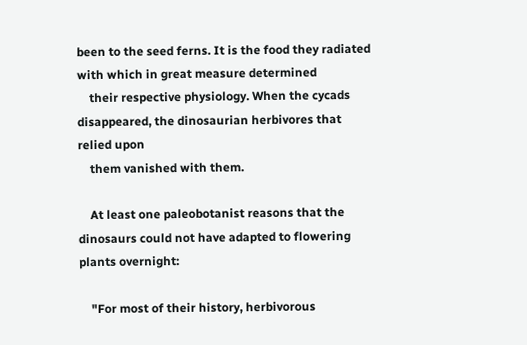been to the seed ferns. It is the food they radiated with which in great measure determined
    their respective physiology. When the cycads disappeared, the dinosaurian herbivores that relied upon
    them vanished with them.

    At least one paleobotanist reasons that the dinosaurs could not have adapted to flowering plants overnight:

    "For most of their history, herbivorous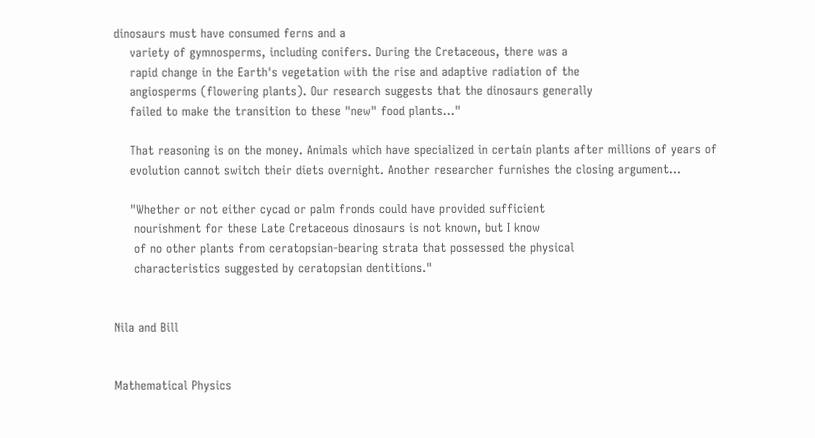dinosaurs must have consumed ferns and a
    variety of gymnosperms, including conifers. During the Cretaceous, there was a
    rapid change in the Earth's vegetation with the rise and adaptive radiation of the
    angiosperms (flowering plants). Our research suggests that the dinosaurs generally
    failed to make the transition to these "new" food plants..."

    That reasoning is on the money. Animals which have specialized in certain plants after millions of years of
    evolution cannot switch their diets overnight. Another researcher furnishes the closing argument...

    "Whether or not either cycad or palm fronds could have provided sufficient
     nourishment for these Late Cretaceous dinosaurs is not known, but I know
     of no other plants from ceratopsian-bearing strata that possessed the physical
     characteristics suggested by ceratopsian dentitions."


Nila and Bill


Mathematical Physics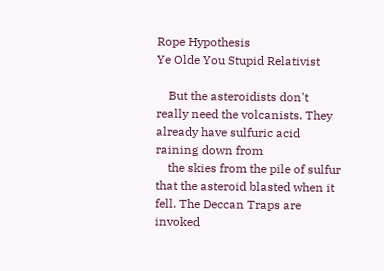Rope Hypothesis
Ye Olde You Stupid Relativist

    But the asteroidists don't really need the volcanists. They already have sulfuric acid raining down from
    the skies from the pile of sulfur that the asteroid blasted when it fell. The Deccan Traps are invoked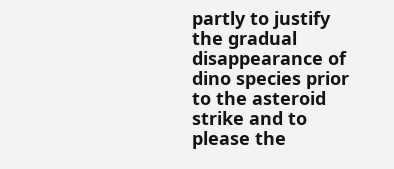partly to justify the gradual disappearance of dino species prior to the asteroid strike and to please the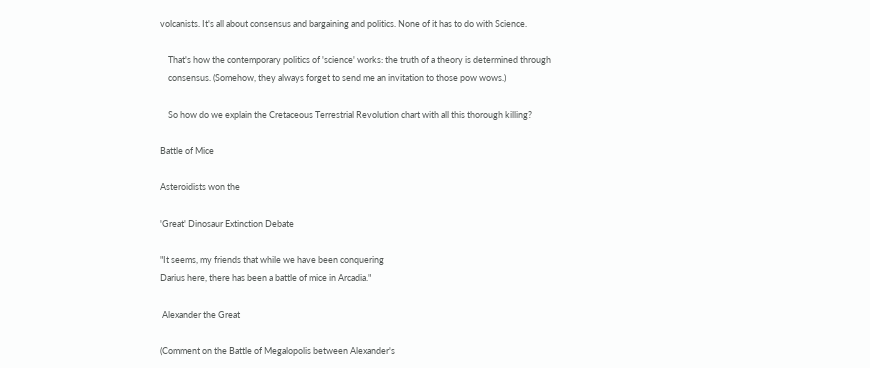volcanists. It's all about consensus and bargaining and politics. None of it has to do with Science.

    That's how the contemporary politics of 'science' works: the truth of a theory is determined through
    consensus. (Somehow, they always forget to send me an invitation to those pow wows.)

    So how do we explain the Cretaceous Terrestrial Revolution chart with all this thorough killing?

Battle of Mice

Asteroidists won the

'Great' Dinosaur Extinction Debate

"It seems, my friends that while we have been conquering
Darius here, there has been a battle of mice in Arcadia."

 Alexander the Great

(Comment on the Battle of Megalopolis between Alexander's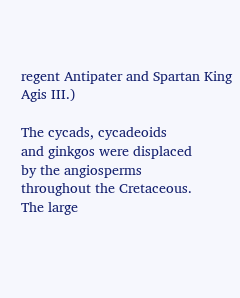regent Antipater and Spartan King Agis III.)

The cycads, cycadeoids
and ginkgos were displaced
by the angiosperms
throughout the Cretaceous.
The large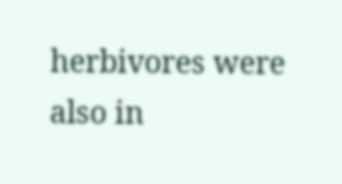herbivores were
also in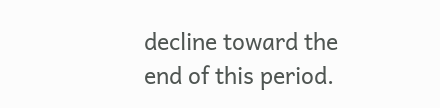decline toward the
end of this period.